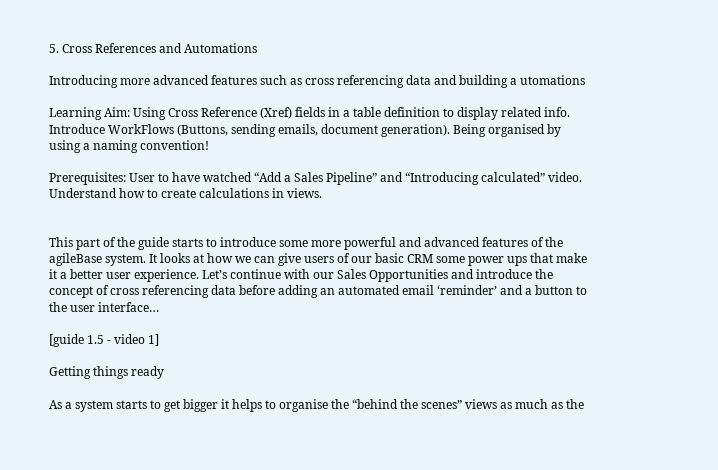5. Cross References and Automations

Introducing more advanced features such as cross referencing data and building a utomations

Learning Aim: Using Cross Reference (Xref) fields in a table definition to display related info. Introduce WorkFlows (Buttons, sending emails, document generation). Being organised by using a naming convention!

Prerequisites: User to have watched “Add a Sales Pipeline” and “Introducing calculated” video. Understand how to create calculations in views.


This part of the guide starts to introduce some more powerful and advanced features of the agileBase system. It looks at how we can give users of our basic CRM some power ups that make it a better user experience. Let’s continue with our Sales Opportunities and introduce the concept of cross referencing data before adding an automated email ‘reminder’ and a button to the user interface…

[guide 1.5 - video 1]

Getting things ready

As a system starts to get bigger it helps to organise the “behind the scenes” views as much as the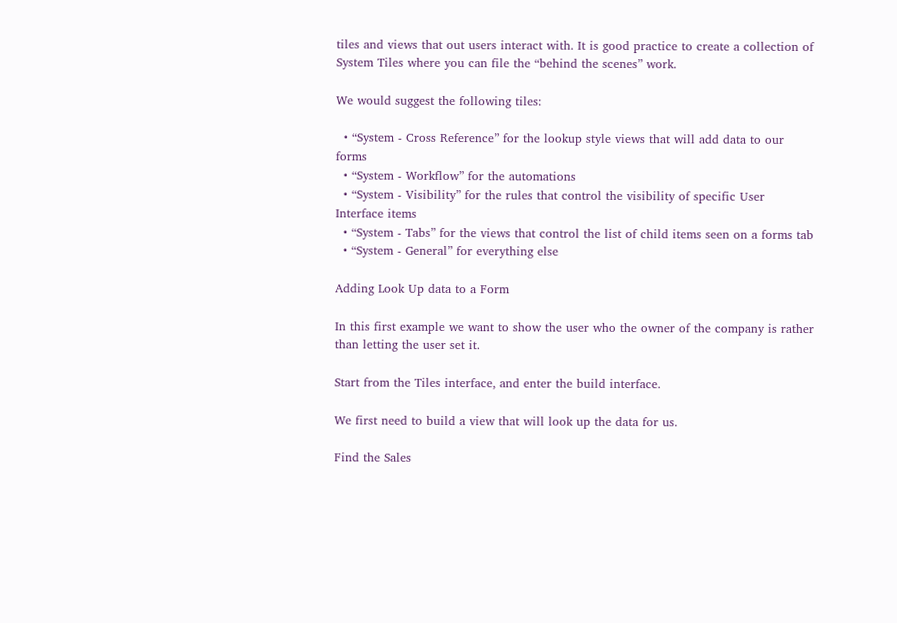tiles and views that out users interact with. It is good practice to create a collection of System Tiles where you can file the “behind the scenes” work.

We would suggest the following tiles:

  • “System - Cross Reference” for the lookup style views that will add data to our forms
  • “System - Workflow” for the automations
  • “System - Visibility” for the rules that control the visibility of specific User Interface items
  • “System - Tabs” for the views that control the list of child items seen on a forms tab
  • “System - General” for everything else

Adding Look Up data to a Form

In this first example we want to show the user who the owner of the company is rather than letting the user set it.

Start from the Tiles interface, and enter the build interface.

We first need to build a view that will look up the data for us.

Find the Sales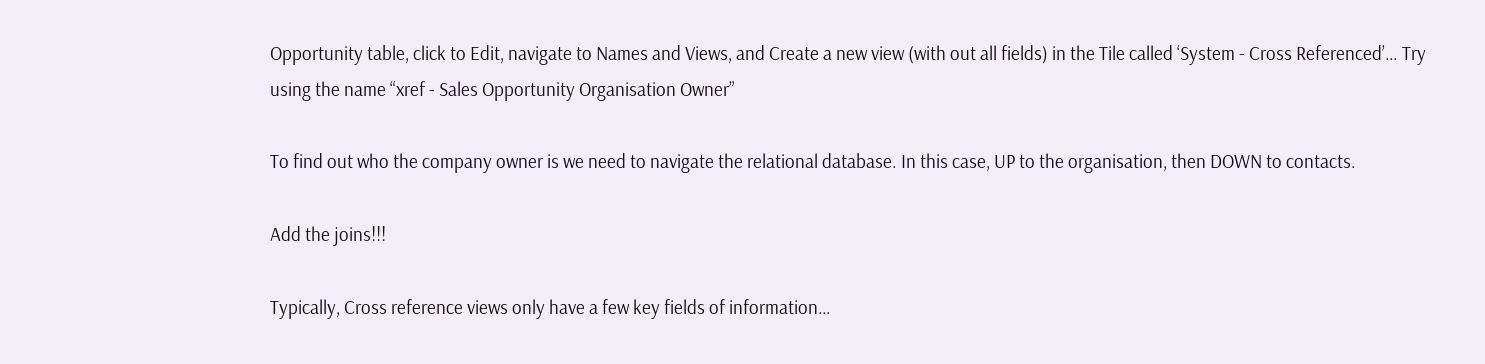Opportunity table, click to Edit, navigate to Names and Views, and Create a new view (with out all fields) in the Tile called ‘System - Cross Referenced’… Try using the name “xref - Sales Opportunity Organisation Owner”

To find out who the company owner is we need to navigate the relational database. In this case, UP to the organisation, then DOWN to contacts.

Add the joins!!!

Typically, Cross reference views only have a few key fields of information…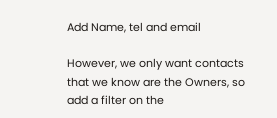Add Name, tel and email

However, we only want contacts that we know are the Owners, so add a filter on the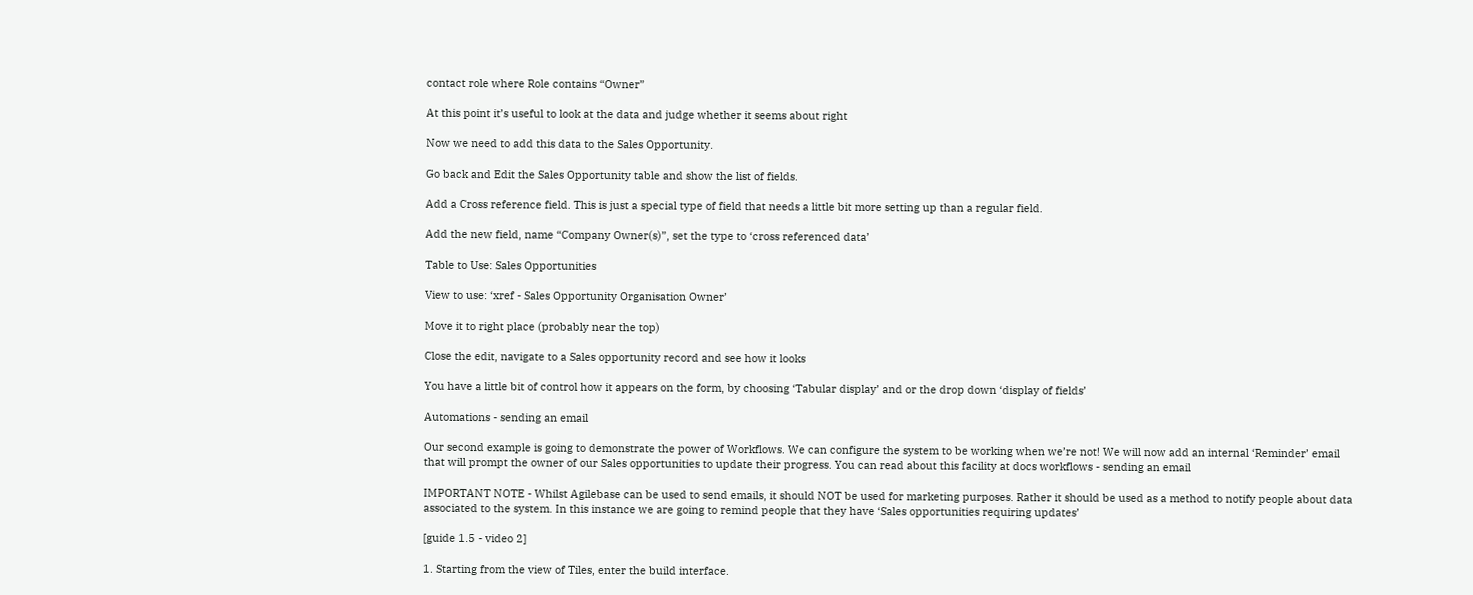contact role where Role contains “Owner”

At this point it’s useful to look at the data and judge whether it seems about right

Now we need to add this data to the Sales Opportunity.

Go back and Edit the Sales Opportunity table and show the list of fields.

Add a Cross reference field. This is just a special type of field that needs a little bit more setting up than a regular field.

Add the new field, name “Company Owner(s)”, set the type to ‘cross referenced data’

Table to Use: Sales Opportunities

View to use: ‘xref - Sales Opportunity Organisation Owner’

Move it to right place (probably near the top)

Close the edit, navigate to a Sales opportunity record and see how it looks

You have a little bit of control how it appears on the form, by choosing ‘Tabular display’ and or the drop down ‘display of fields’

Automations - sending an email

Our second example is going to demonstrate the power of Workflows. We can configure the system to be working when we’re not! We will now add an internal ‘Reminder’ email that will prompt the owner of our Sales opportunities to update their progress. You can read about this facility at docs workflows - sending an email

IMPORTANT NOTE - Whilst Agilebase can be used to send emails, it should NOT be used for marketing purposes. Rather it should be used as a method to notify people about data associated to the system. In this instance we are going to remind people that they have ‘Sales opportunities requiring updates’

[guide 1.5 - video 2]

1. Starting from the view of Tiles, enter the build interface.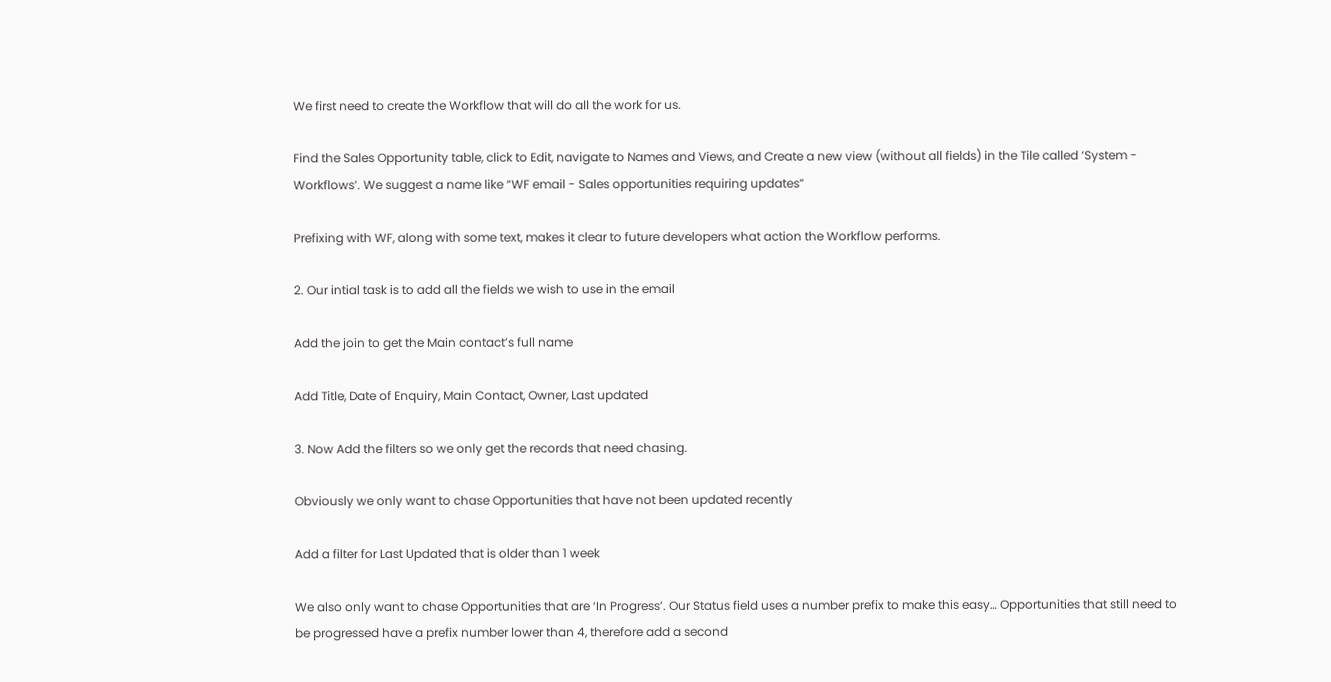We first need to create the Workflow that will do all the work for us.

Find the Sales Opportunity table, click to Edit, navigate to Names and Views, and Create a new view (without all fields) in the Tile called ‘System - Workflows’. We suggest a name like “WF email - Sales opportunities requiring updates”

Prefixing with WF, along with some text, makes it clear to future developers what action the Workflow performs.

2. Our intial task is to add all the fields we wish to use in the email

Add the join to get the Main contact’s full name

Add Title, Date of Enquiry, Main Contact, Owner, Last updated

3. Now Add the filters so we only get the records that need chasing.

Obviously we only want to chase Opportunities that have not been updated recently

Add a filter for Last Updated that is older than 1 week

We also only want to chase Opportunities that are ‘In Progress’. Our Status field uses a number prefix to make this easy… Opportunities that still need to be progressed have a prefix number lower than 4, therefore add a second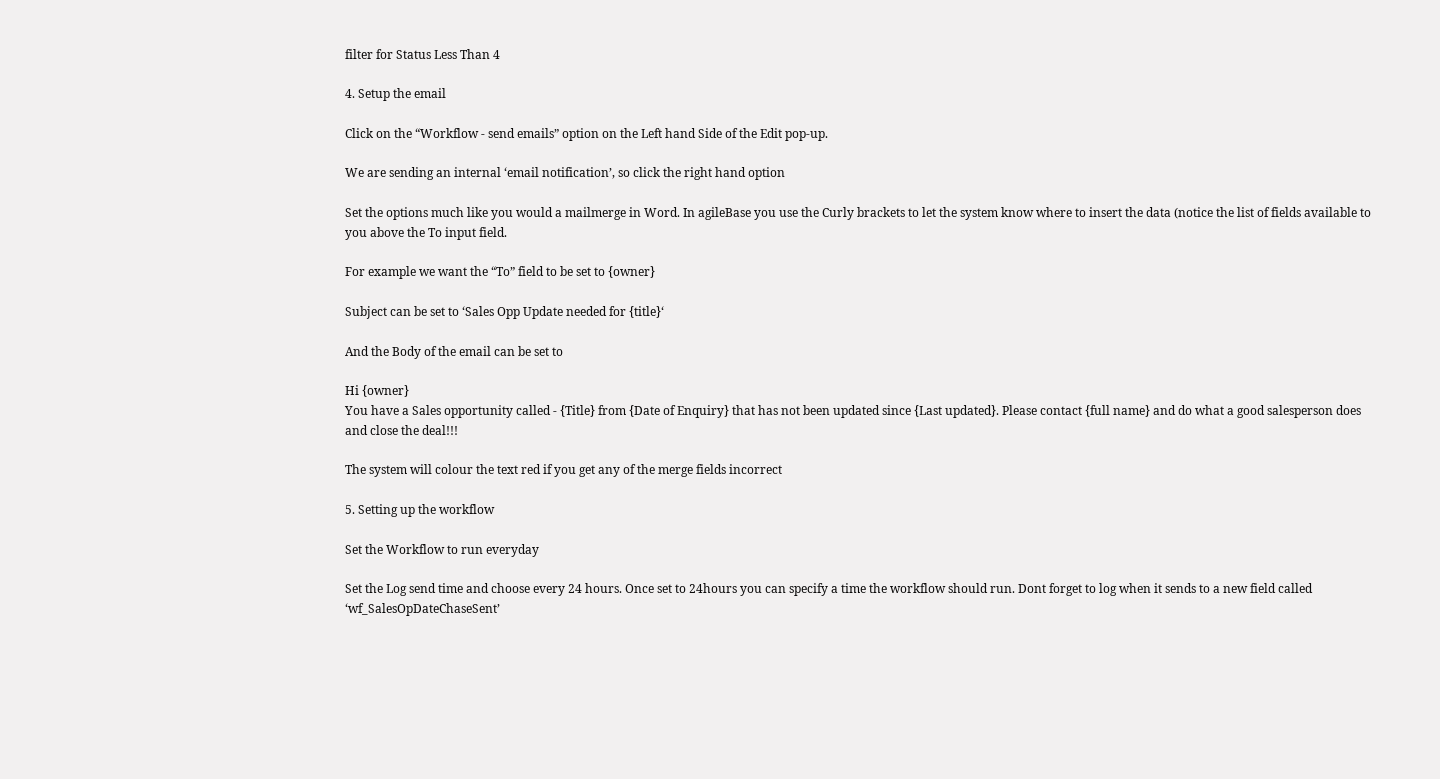filter for Status Less Than 4

4. Setup the email

Click on the “Workflow - send emails” option on the Left hand Side of the Edit pop-up.

We are sending an internal ‘email notification’, so click the right hand option

Set the options much like you would a mailmerge in Word. In agileBase you use the Curly brackets to let the system know where to insert the data (notice the list of fields available to you above the To input field.

For example we want the “To” field to be set to {owner}

Subject can be set to ‘Sales Opp Update needed for {title}‘

And the Body of the email can be set to

Hi {owner}
You have a Sales opportunity called - {Title} from {Date of Enquiry} that has not been updated since {Last updated}. Please contact {full name} and do what a good salesperson does and close the deal!!!

The system will colour the text red if you get any of the merge fields incorrect

5. Setting up the workflow

Set the Workflow to run everyday

Set the Log send time and choose every 24 hours. Once set to 24hours you can specify a time the workflow should run. Dont forget to log when it sends to a new field called ‘wf_SalesOpDateChaseSent’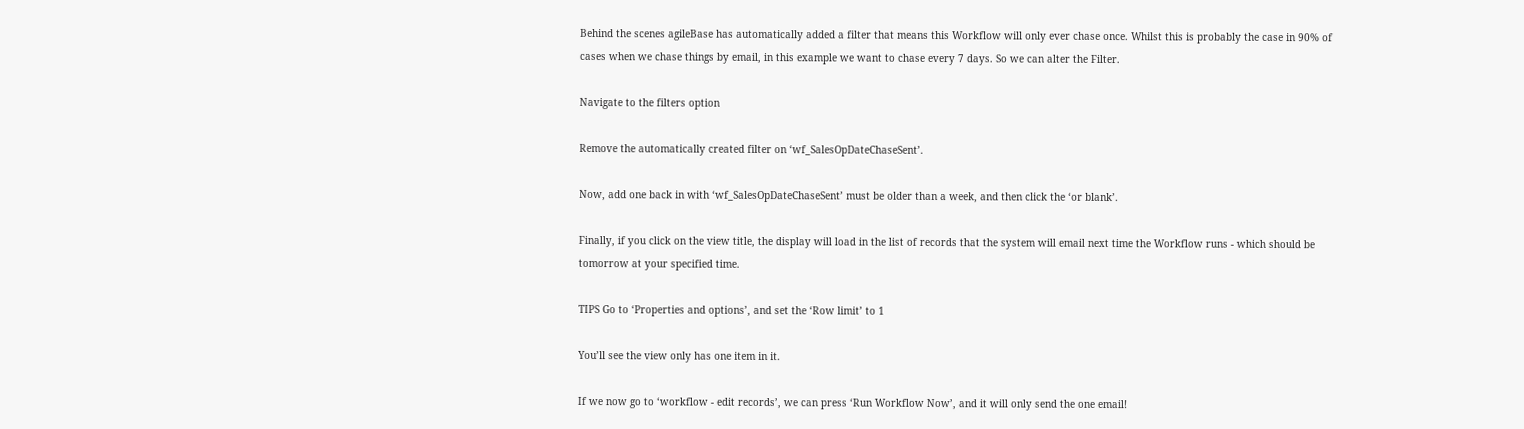Behind the scenes agileBase has automatically added a filter that means this Workflow will only ever chase once. Whilst this is probably the case in 90% of cases when we chase things by email, in this example we want to chase every 7 days. So we can alter the Filter.

Navigate to the filters option

Remove the automatically created filter on ‘wf_SalesOpDateChaseSent’.

Now, add one back in with ‘wf_SalesOpDateChaseSent’ must be older than a week, and then click the ‘or blank’.

Finally, if you click on the view title, the display will load in the list of records that the system will email next time the Workflow runs - which should be tomorrow at your specified time.

TIPS Go to ‘Properties and options’, and set the ‘Row limit’ to 1

You’ll see the view only has one item in it.

If we now go to ‘workflow - edit records’, we can press ‘Run Workflow Now’, and it will only send the one email!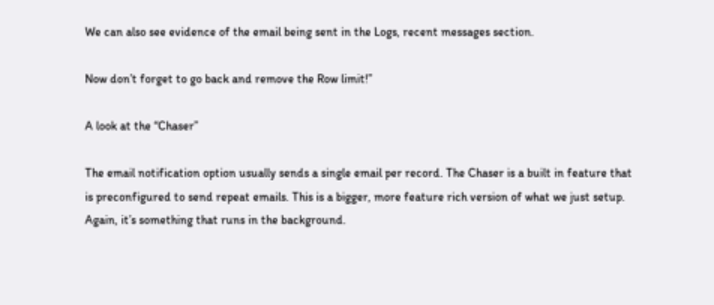We can also see evidence of the email being sent in the Logs, recent messages section.

Now don’t forget to go back and remove the Row limit!”

A look at the “Chaser”

The email notification option usually sends a single email per record. The Chaser is a built in feature that is preconfigured to send repeat emails. This is a bigger, more feature rich version of what we just setup. Again, it’s something that runs in the background.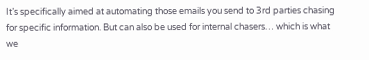It’s specifically aimed at automating those emails you send to 3rd parties chasing for specific information. But can also be used for internal chasers… which is what we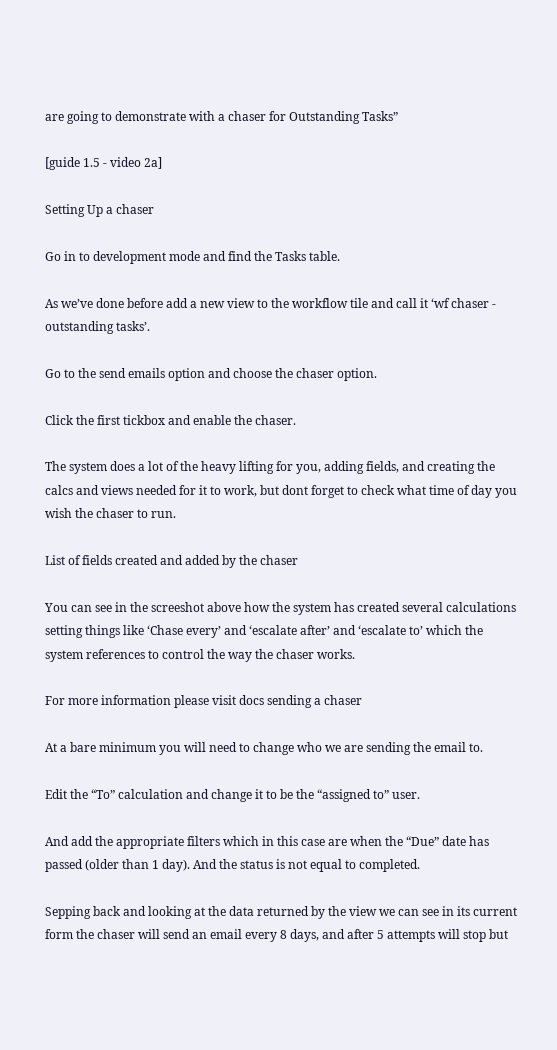are going to demonstrate with a chaser for Outstanding Tasks”

[guide 1.5 - video 2a]

Setting Up a chaser

Go in to development mode and find the Tasks table.

As we’ve done before add a new view to the workflow tile and call it ‘wf chaser - outstanding tasks’.

Go to the send emails option and choose the chaser option.

Click the first tickbox and enable the chaser.

The system does a lot of the heavy lifting for you, adding fields, and creating the calcs and views needed for it to work, but dont forget to check what time of day you wish the chaser to run.

List of fields created and added by the chaser

You can see in the screeshot above how the system has created several calculations setting things like ‘Chase every’ and ‘escalate after’ and ‘escalate to’ which the system references to control the way the chaser works.

For more information please visit docs sending a chaser

At a bare minimum you will need to change who we are sending the email to.

Edit the “To” calculation and change it to be the “assigned to” user.

And add the appropriate filters which in this case are when the “Due” date has passed (older than 1 day). And the status is not equal to completed.

Sepping back and looking at the data returned by the view we can see in its current form the chaser will send an email every 8 days, and after 5 attempts will stop but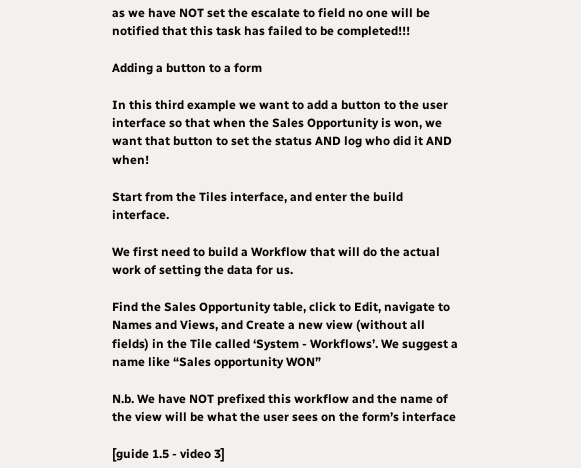as we have NOT set the escalate to field no one will be notified that this task has failed to be completed!!!

Adding a button to a form

In this third example we want to add a button to the user interface so that when the Sales Opportunity is won, we want that button to set the status AND log who did it AND when!

Start from the Tiles interface, and enter the build interface.

We first need to build a Workflow that will do the actual work of setting the data for us.

Find the Sales Opportunity table, click to Edit, navigate to Names and Views, and Create a new view (without all fields) in the Tile called ‘System - Workflows’. We suggest a name like “Sales opportunity WON”

N.b. We have NOT prefixed this workflow and the name of the view will be what the user sees on the form’s interface

[guide 1.5 - video 3]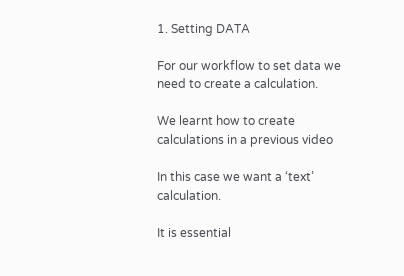1. Setting DATA

For our workflow to set data we need to create a calculation.

We learnt how to create calculations in a previous video

In this case we want a ‘text’ calculation.

It is essential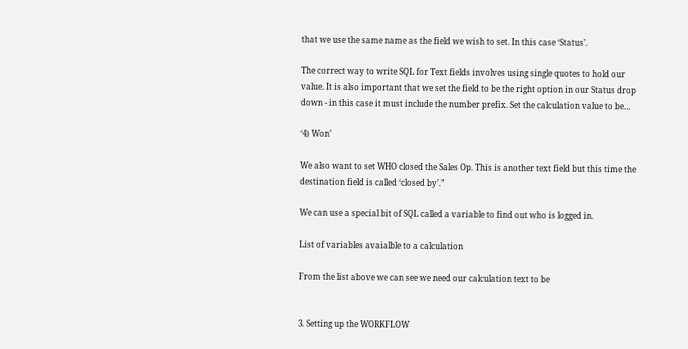that we use the same name as the field we wish to set. In this case ‘Status’.

The correct way to write SQL for Text fields involves using single quotes to hold our value. It is also important that we set the field to be the right option in our Status drop down - in this case it must include the number prefix. Set the calculation value to be…

‘4) Won’

We also want to set WHO closed the Sales Op. This is another text field but this time the destination field is called ‘closed by’.”

We can use a special bit of SQL called a variable to find out who is logged in.

List of variables avaialble to a calculation

From the list above we can see we need our calculation text to be


3. Setting up the WORKFLOW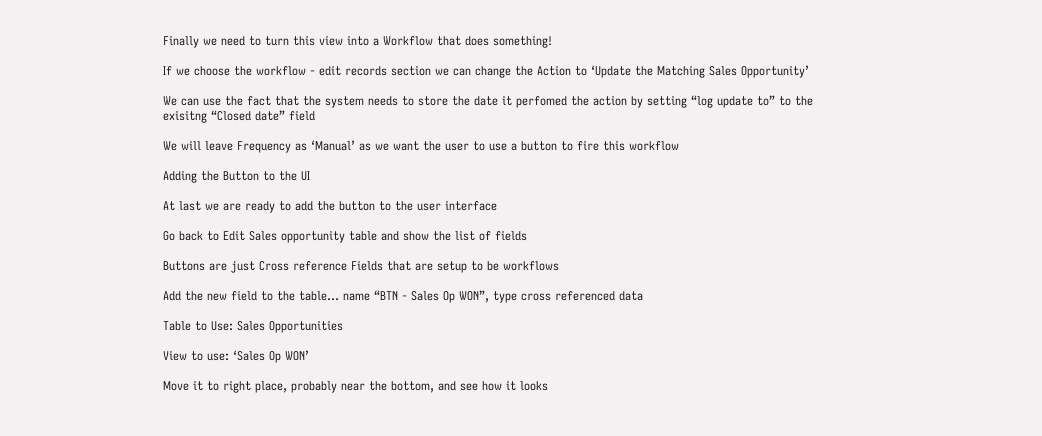Finally we need to turn this view into a Workflow that does something!

If we choose the workflow - edit records section we can change the Action to ‘Update the Matching Sales Opportunity’

We can use the fact that the system needs to store the date it perfomed the action by setting “log update to” to the exisitng “Closed date” field

We will leave Frequency as ‘Manual’ as we want the user to use a button to fire this workflow

Adding the Button to the UI

At last we are ready to add the button to the user interface

Go back to Edit Sales opportunity table and show the list of fields

Buttons are just Cross reference Fields that are setup to be workflows

Add the new field to the table… name “BTN - Sales Op WON”, type cross referenced data

Table to Use: Sales Opportunities

View to use: ‘Sales Op WON’

Move it to right place, probably near the bottom, and see how it looks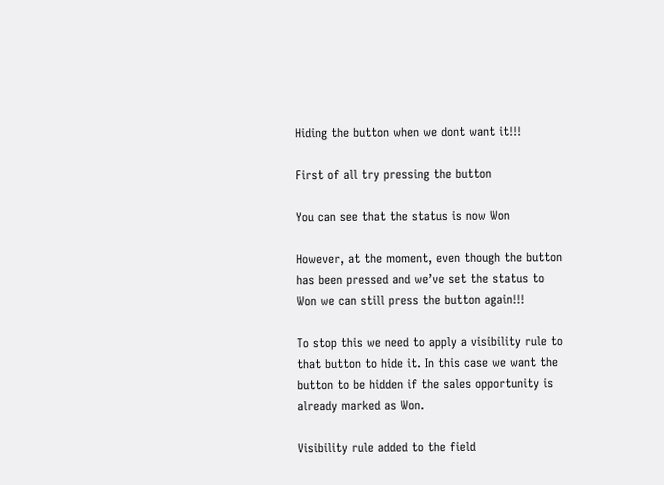Hiding the button when we dont want it!!!

First of all try pressing the button

You can see that the status is now Won

However, at the moment, even though the button has been pressed and we’ve set the status to Won we can still press the button again!!!

To stop this we need to apply a visibility rule to that button to hide it. In this case we want the button to be hidden if the sales opportunity is already marked as Won.

Visibility rule added to the field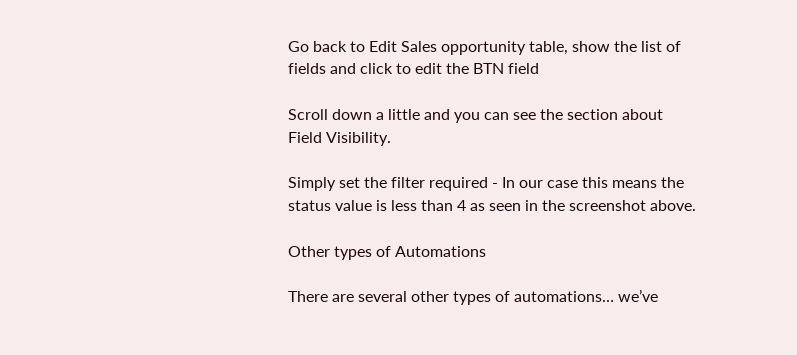Go back to Edit Sales opportunity table, show the list of fields and click to edit the BTN field

Scroll down a little and you can see the section about Field Visibility.

Simply set the filter required - In our case this means the status value is less than 4 as seen in the screenshot above.

Other types of Automations

There are several other types of automations… we’ve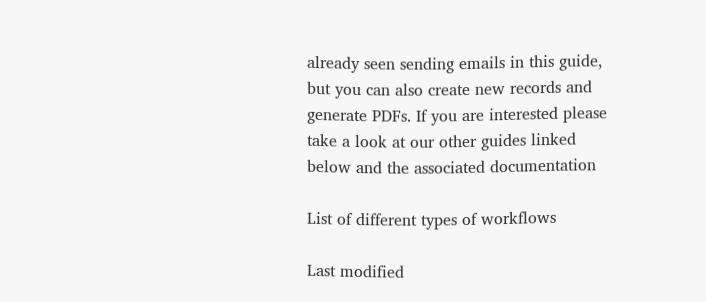already seen sending emails in this guide, but you can also create new records and generate PDFs. If you are interested please take a look at our other guides linked below and the associated documentation

List of different types of workflows

Last modified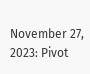November 27, 2023: Pivot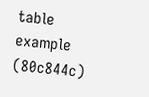table example (80c844c)